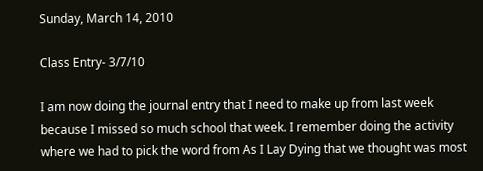Sunday, March 14, 2010

Class Entry- 3/7/10

I am now doing the journal entry that I need to make up from last week because I missed so much school that week. I remember doing the activity where we had to pick the word from As I Lay Dying that we thought was most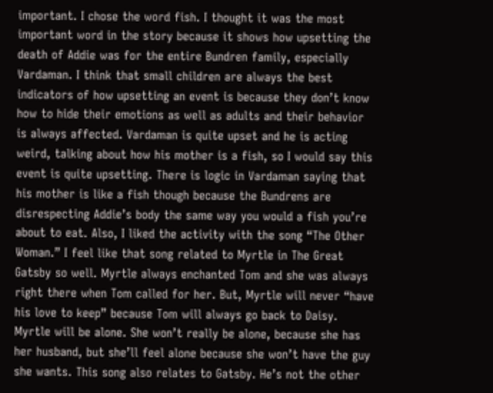important. I chose the word fish. I thought it was the most important word in the story because it shows how upsetting the death of Addie was for the entire Bundren family, especially Vardaman. I think that small children are always the best indicators of how upsetting an event is because they don’t know how to hide their emotions as well as adults and their behavior is always affected. Vardaman is quite upset and he is acting weird, talking about how his mother is a fish, so I would say this event is quite upsetting. There is logic in Vardaman saying that his mother is like a fish though because the Bundrens are disrespecting Addie’s body the same way you would a fish you’re about to eat. Also, I liked the activity with the song “The Other Woman.” I feel like that song related to Myrtle in The Great Gatsby so well. Myrtle always enchanted Tom and she was always right there when Tom called for her. But, Myrtle will never “have his love to keep” because Tom will always go back to Daisy. Myrtle will be alone. She won’t really be alone, because she has her husband, but she’ll feel alone because she won’t have the guy she wants. This song also relates to Gatsby. He’s not the other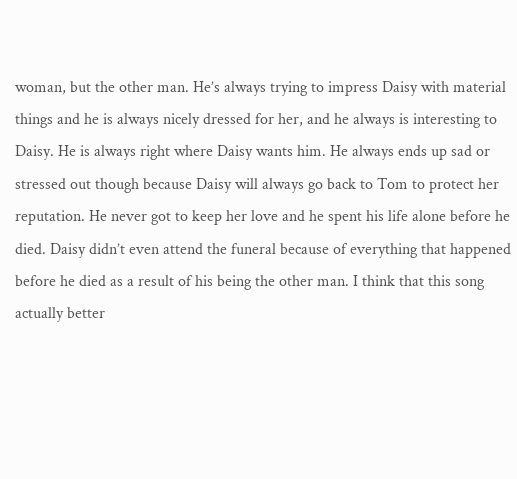woman, but the other man. He’s always trying to impress Daisy with material things and he is always nicely dressed for her, and he always is interesting to Daisy. He is always right where Daisy wants him. He always ends up sad or stressed out though because Daisy will always go back to Tom to protect her reputation. He never got to keep her love and he spent his life alone before he died. Daisy didn’t even attend the funeral because of everything that happened before he died as a result of his being the other man. I think that this song actually better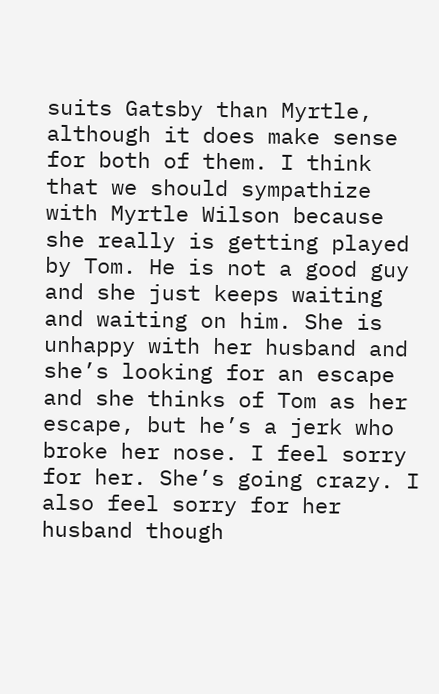suits Gatsby than Myrtle, although it does make sense for both of them. I think that we should sympathize with Myrtle Wilson because she really is getting played by Tom. He is not a good guy and she just keeps waiting and waiting on him. She is unhappy with her husband and she’s looking for an escape and she thinks of Tom as her escape, but he’s a jerk who broke her nose. I feel sorry for her. She’s going crazy. I also feel sorry for her husband though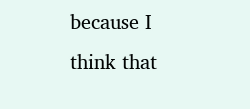because I think that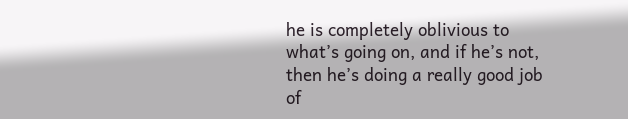he is completely oblivious to what’s going on, and if he’s not, then he’s doing a really good job of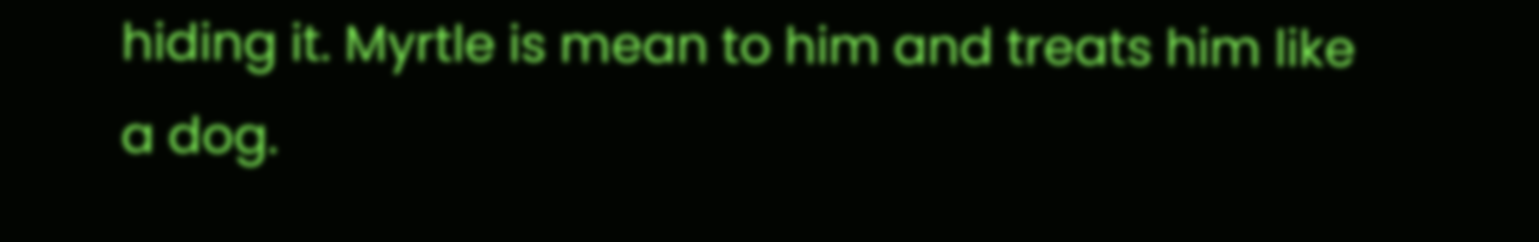hiding it. Myrtle is mean to him and treats him like a dog.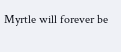Myrtle will forever be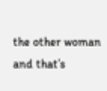the other woman and that’s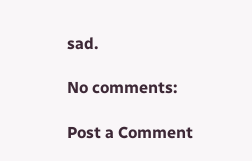sad.

No comments:

Post a Comment